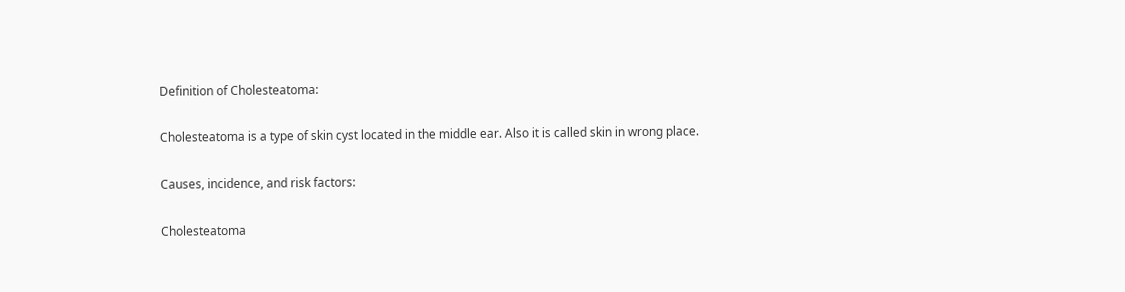Definition of Cholesteatoma:

Cholesteatoma is a type of skin cyst located in the middle ear. Also it is called skin in wrong place.

Causes, incidence, and risk factors:

Cholesteatoma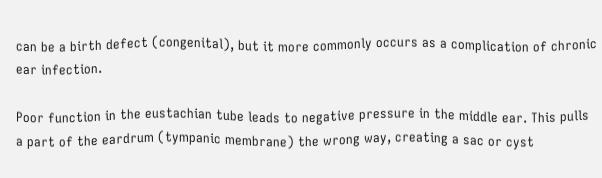can be a birth defect (congenital), but it more commonly occurs as a complication of chronic ear infection.

Poor function in the eustachian tube leads to negative pressure in the middle ear. This pulls a part of the eardrum (tympanic membrane) the wrong way, creating a sac or cyst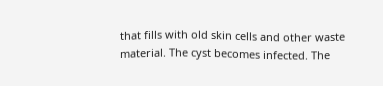that fills with old skin cells and other waste material. The cyst becomes infected. The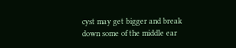cyst may get bigger and break down some of the middle ear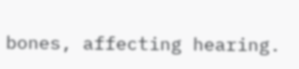bones, affecting hearing.